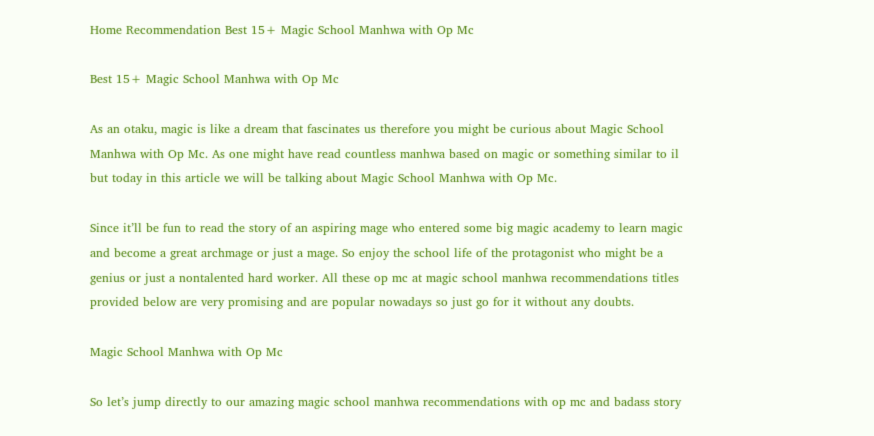Home Recommendation Best 15+ Magic School Manhwa with Op Mc

Best 15+ Magic School Manhwa with Op Mc

As an otaku, magic is like a dream that fascinates us therefore you might be curious about Magic School Manhwa with Op Mc. As one might have read countless manhwa based on magic or something similar to il but today in this article we will be talking about Magic School Manhwa with Op Mc.

Since it’ll be fun to read the story of an aspiring mage who entered some big magic academy to learn magic and become a great archmage or just a mage. So enjoy the school life of the protagonist who might be a genius or just a nontalented hard worker. All these op mc at magic school manhwa recommendations titles provided below are very promising and are popular nowadays so just go for it without any doubts.

Magic School Manhwa with Op Mc

So let’s jump directly to our amazing magic school manhwa recommendations with op mc and badass story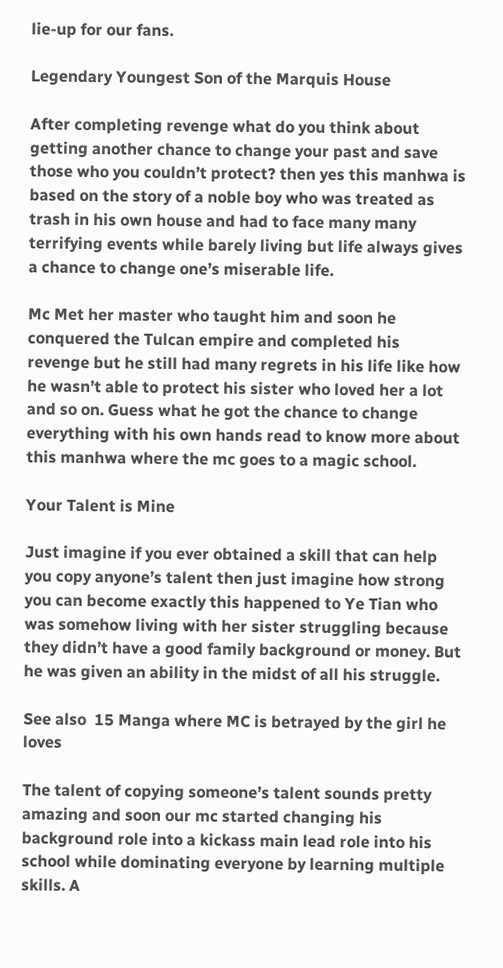lie-up for our fans.

Legendary Youngest Son of the Marquis House

After completing revenge what do you think about getting another chance to change your past and save those who you couldn’t protect? then yes this manhwa is based on the story of a noble boy who was treated as trash in his own house and had to face many many terrifying events while barely living but life always gives a chance to change one’s miserable life.

Mc Met her master who taught him and soon he conquered the Tulcan empire and completed his revenge but he still had many regrets in his life like how he wasn’t able to protect his sister who loved her a lot and so on. Guess what he got the chance to change everything with his own hands read to know more about this manhwa where the mc goes to a magic school.

Your Talent is Mine

Just imagine if you ever obtained a skill that can help you copy anyone’s talent then just imagine how strong you can become exactly this happened to Ye Tian who was somehow living with her sister struggling because they didn’t have a good family background or money. But he was given an ability in the midst of all his struggle.

See also  15 Manga where MC is betrayed by the girl he loves

The talent of copying someone’s talent sounds pretty amazing and soon our mc started changing his background role into a kickass main lead role into his school while dominating everyone by learning multiple skills. A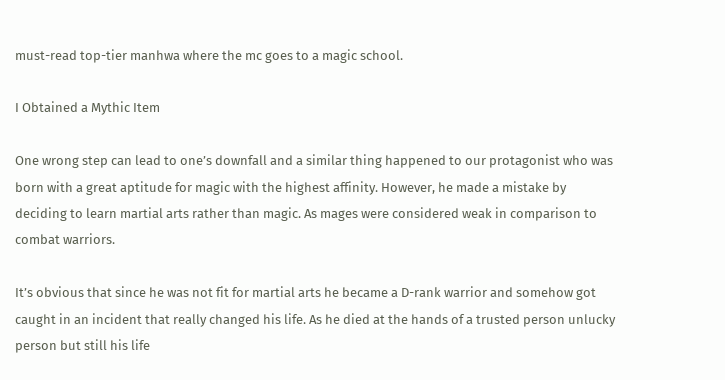must-read top-tier manhwa where the mc goes to a magic school.

I Obtained a Mythic Item

One wrong step can lead to one’s downfall and a similar thing happened to our protagonist who was born with a great aptitude for magic with the highest affinity. However, he made a mistake by deciding to learn martial arts rather than magic. As mages were considered weak in comparison to combat warriors.

It’s obvious that since he was not fit for martial arts he became a D-rank warrior and somehow got caught in an incident that really changed his life. As he died at the hands of a trusted person unlucky person but still his life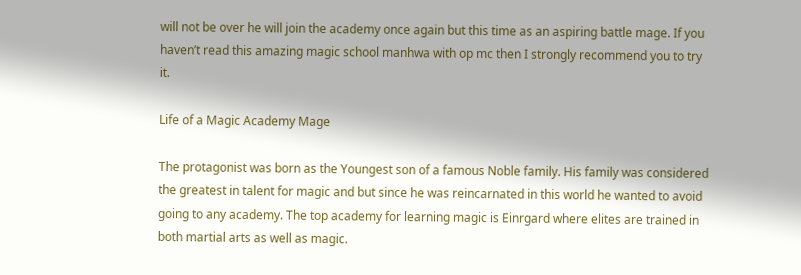will not be over he will join the academy once again but this time as an aspiring battle mage. If you haven’t read this amazing magic school manhwa with op mc then I strongly recommend you to try it.

Life of a Magic Academy Mage

The protagonist was born as the Youngest son of a famous Noble family. His family was considered the greatest in talent for magic and but since he was reincarnated in this world he wanted to avoid going to any academy. The top academy for learning magic is Einrgard where elites are trained in both martial arts as well as magic.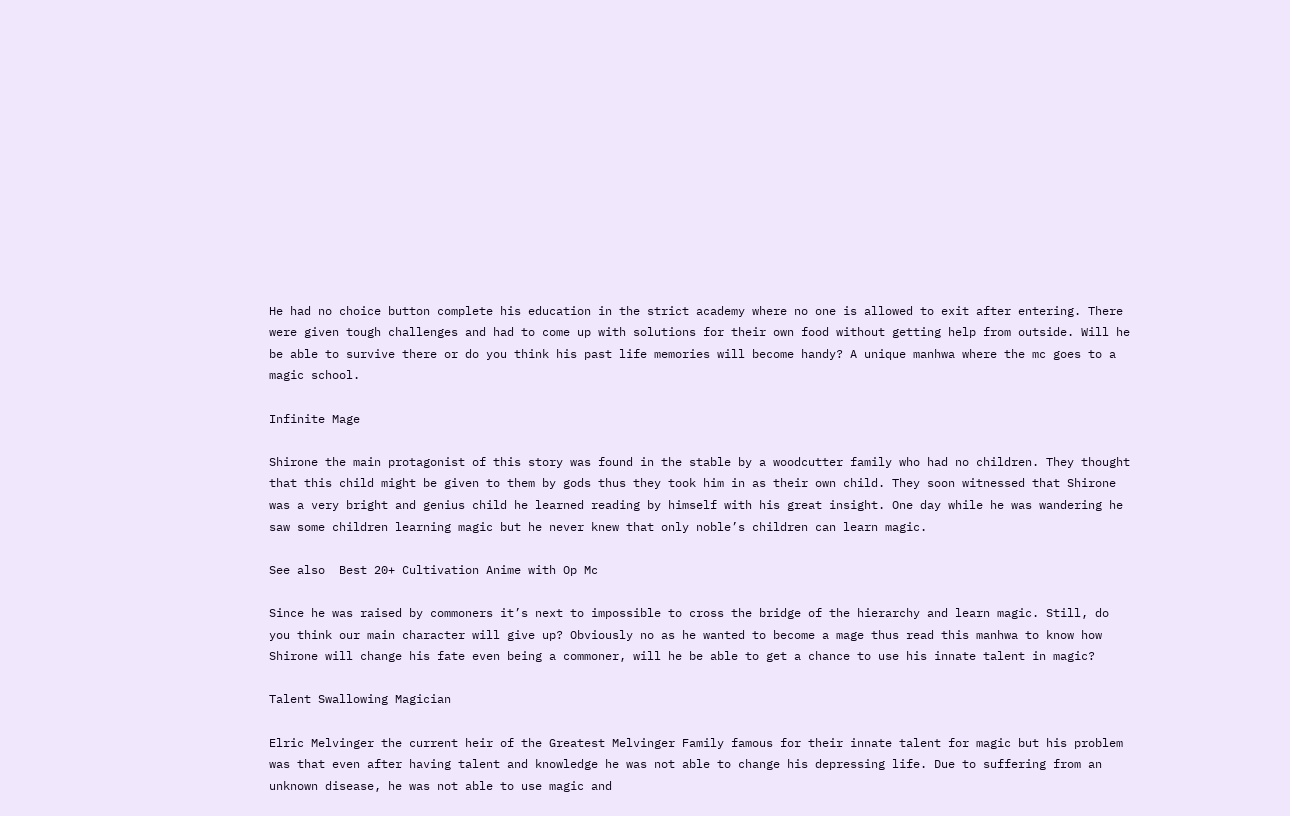He had no choice button complete his education in the strict academy where no one is allowed to exit after entering. There were given tough challenges and had to come up with solutions for their own food without getting help from outside. Will he be able to survive there or do you think his past life memories will become handy? A unique manhwa where the mc goes to a magic school.

Infinite Mage

Shirone the main protagonist of this story was found in the stable by a woodcutter family who had no children. They thought that this child might be given to them by gods thus they took him in as their own child. They soon witnessed that Shirone was a very bright and genius child he learned reading by himself with his great insight. One day while he was wandering he saw some children learning magic but he never knew that only noble’s children can learn magic.

See also  Best 20+ Cultivation Anime with Op Mc

Since he was raised by commoners it’s next to impossible to cross the bridge of the hierarchy and learn magic. Still, do you think our main character will give up? Obviously no as he wanted to become a mage thus read this manhwa to know how Shirone will change his fate even being a commoner, will he be able to get a chance to use his innate talent in magic?

Talent Swallowing Magician

Elric Melvinger the current heir of the Greatest Melvinger Family famous for their innate talent for magic but his problem was that even after having talent and knowledge he was not able to change his depressing life. Due to suffering from an unknown disease, he was not able to use magic and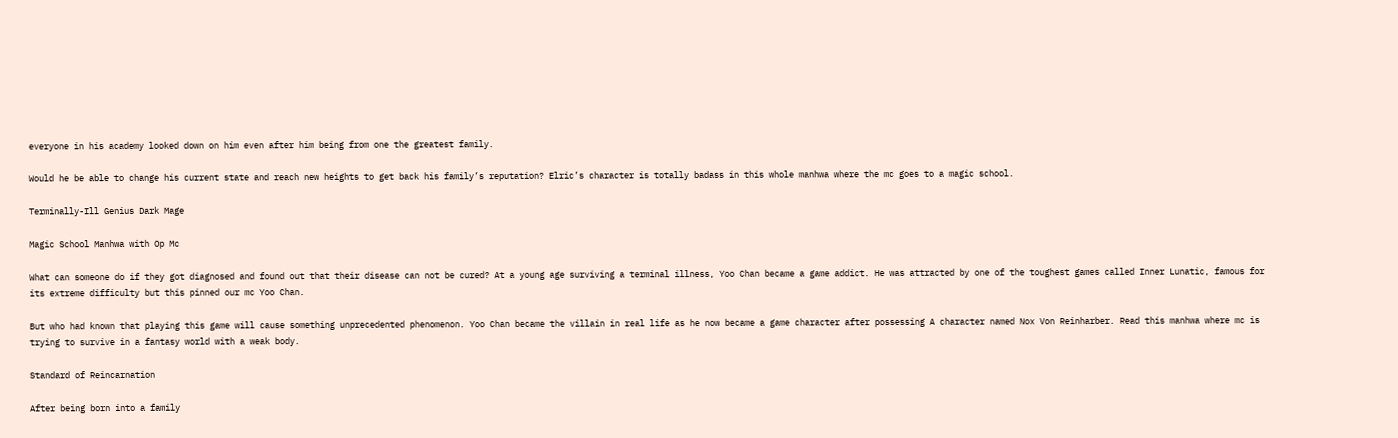everyone in his academy looked down on him even after him being from one the greatest family.

Would he be able to change his current state and reach new heights to get back his family’s reputation? Elric’s character is totally badass in this whole manhwa where the mc goes to a magic school.

Terminally-Ill Genius Dark Mage

Magic School Manhwa with Op Mc

What can someone do if they got diagnosed and found out that their disease can not be cured? At a young age surviving a terminal illness, Yoo Chan became a game addict. He was attracted by one of the toughest games called Inner Lunatic, famous for its extreme difficulty but this pinned our mc Yoo Chan.

But who had known that playing this game will cause something unprecedented phenomenon. Yoo Chan became the villain in real life as he now became a game character after possessing A character named Nox Von Reinharber. Read this manhwa where mc is trying to survive in a fantasy world with a weak body.

Standard of Reincarnation

After being born into a family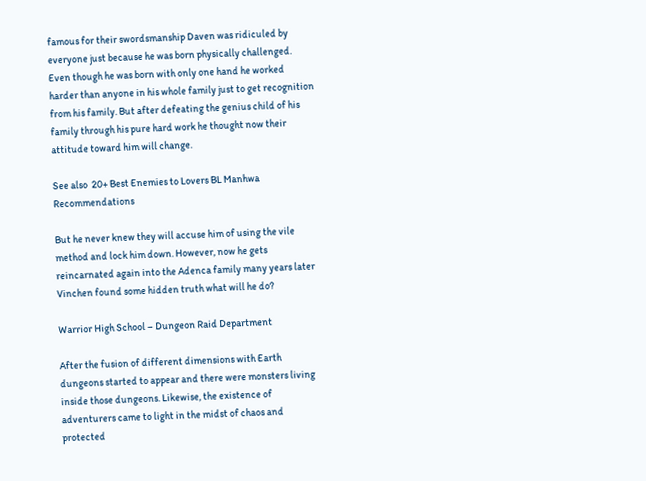famous for their swordsmanship Daven was ridiculed by everyone just because he was born physically challenged. Even though he was born with only one hand he worked harder than anyone in his whole family just to get recognition from his family. But after defeating the genius child of his family through his pure hard work he thought now their attitude toward him will change.

See also  20+ Best Enemies to Lovers BL Manhwa Recommendations

But he never knew they will accuse him of using the vile method and lock him down. However, now he gets reincarnated again into the Adenca family many years later Vinchen found some hidden truth what will he do?

Warrior High School – Dungeon Raid Department

After the fusion of different dimensions with Earth dungeons started to appear and there were monsters living inside those dungeons. Likewise, the existence of adventurers came to light in the midst of chaos and protected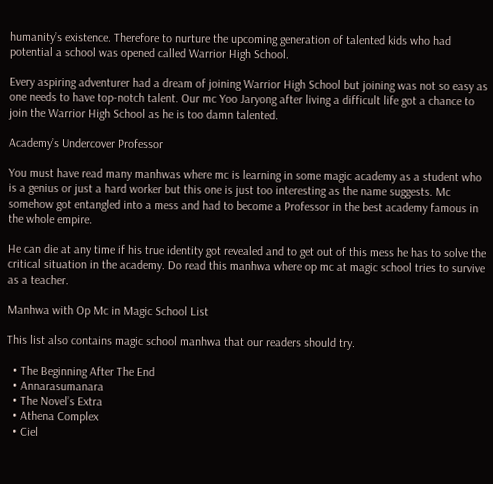humanity’s existence. Therefore to nurture the upcoming generation of talented kids who had potential a school was opened called Warrior High School.

Every aspiring adventurer had a dream of joining Warrior High School but joining was not so easy as one needs to have top-notch talent. Our mc Yoo Jaryong after living a difficult life got a chance to join the Warrior High School as he is too damn talented.

Academy’s Undercover Professor

You must have read many manhwas where mc is learning in some magic academy as a student who is a genius or just a hard worker but this one is just too interesting as the name suggests. Mc somehow got entangled into a mess and had to become a Professor in the best academy famous in the whole empire.

He can die at any time if his true identity got revealed and to get out of this mess he has to solve the critical situation in the academy. Do read this manhwa where op mc at magic school tries to survive as a teacher.

Manhwa with Op Mc in Magic School List

This list also contains magic school manhwa that our readers should try.

  • The Beginning After The End
  • Annarasumanara
  • The Novel’s Extra
  • Athena Complex
  • Ciel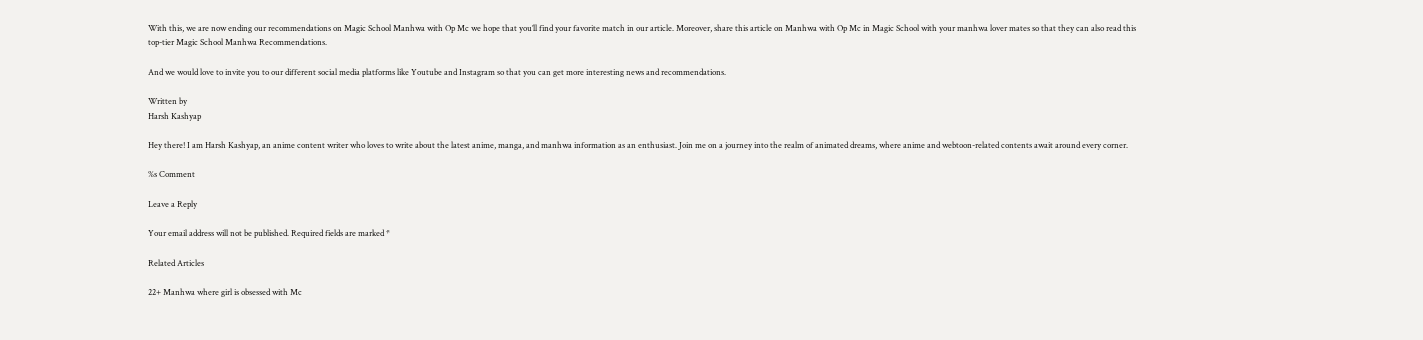With this, we are now ending our recommendations on Magic School Manhwa with Op Mc we hope that you’ll find your favorite match in our article. Moreover, share this article on Manhwa with Op Mc in Magic School with your manhwa lover mates so that they can also read this top-tier Magic School Manhwa Recommendations.

And we would love to invite you to our different social media platforms like Youtube and Instagram so that you can get more interesting news and recommendations.

Written by
Harsh Kashyap

Hey there! I am Harsh Kashyap, an anime content writer who loves to write about the latest anime, manga, and manhwa information as an enthusiast. Join me on a journey into the realm of animated dreams, where anime and webtoon-related contents await around every corner.

%s Comment

Leave a Reply

Your email address will not be published. Required fields are marked *

Related Articles

22+ Manhwa where girl is obsessed with Mc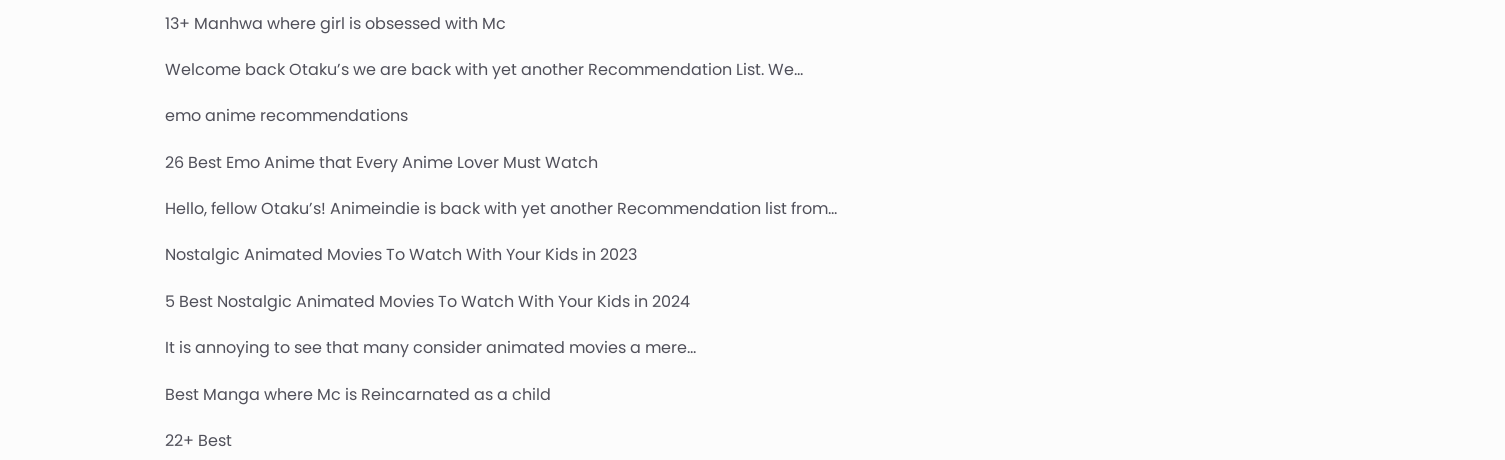13+ Manhwa where girl is obsessed with Mc

Welcome back Otaku’s we are back with yet another Recommendation List. We...

emo anime recommendations

26 Best Emo Anime that Every Anime Lover Must Watch

Hello, fellow Otaku’s! Animeindie is back with yet another Recommendation list from...

Nostalgic Animated Movies To Watch With Your Kids in 2023

5 Best Nostalgic Animated Movies To Watch With Your Kids in 2024

It is annoying to see that many consider animated movies a mere...

Best Manga where Mc is Reincarnated as a child

22+ Best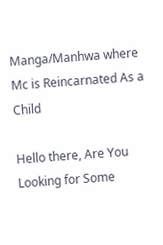Manga/Manhwa where Mc is Reincarnated As a Child

Hello there, Are You Looking for Some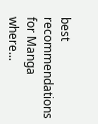best recommendations for Manga where...